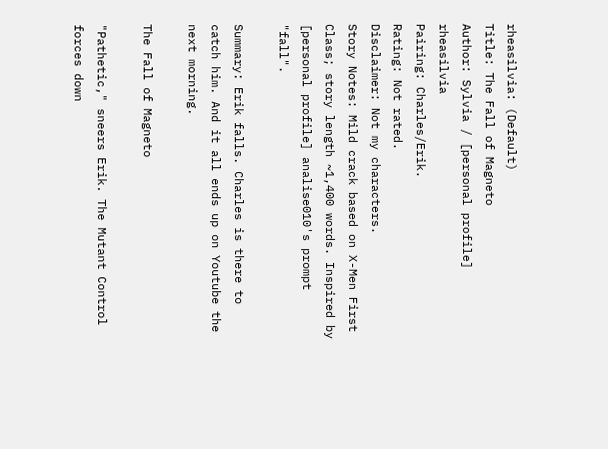rheasilvia: (Default)
Title: The Fall of Magneto
Author: Sylvia / [personal profile] rheasilvia
Pairing: Charles/Erik.
Rating: Not rated.
Disclaimer: Not my characters.
Story Notes: Mild crack based on X-Men First Class; story length ~1,400 words. Inspired by [personal profile] analise010's prompt "fall".

Summary: Erik falls. Charles is there to catch him. And it all ends up on Youtube the next morning.

The Fall of Magneto

"Pathetic," sneers Erik. The Mutant Control forces down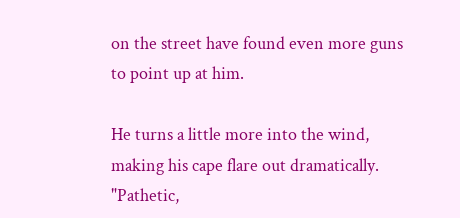on the street have found even more guns to point up at him.

He turns a little more into the wind, making his cape flare out dramatically. "Pathetic,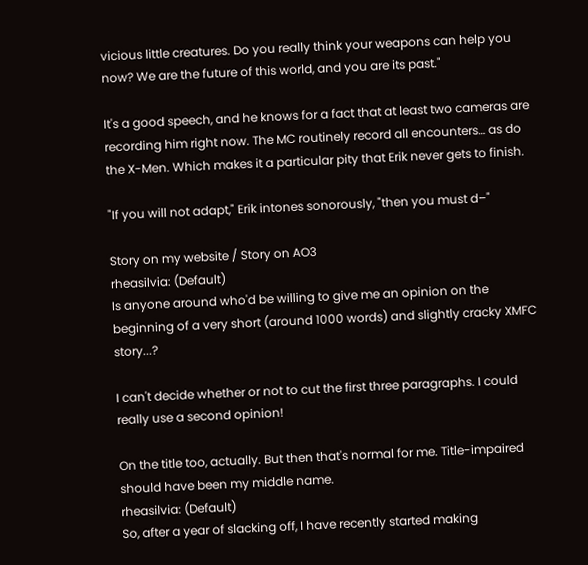vicious little creatures. Do you really think your weapons can help you now? We are the future of this world, and you are its past."

It's a good speech, and he knows for a fact that at least two cameras are recording him right now. The MC routinely record all encounters… as do the X-Men. Which makes it a particular pity that Erik never gets to finish.

"If you will not adapt," Erik intones sonorously, "then you must d–"

Story on my website / Story on AO3
rheasilvia: (Default)
Is anyone around who'd be willing to give me an opinion on the beginning of a very short (around 1000 words) and slightly cracky XMFC story...?

I can't decide whether or not to cut the first three paragraphs. I could really use a second opinion!

On the title too, actually. But then that's normal for me. Title-impaired should have been my middle name.
rheasilvia: (Default)
So, after a year of slacking off, I have recently started making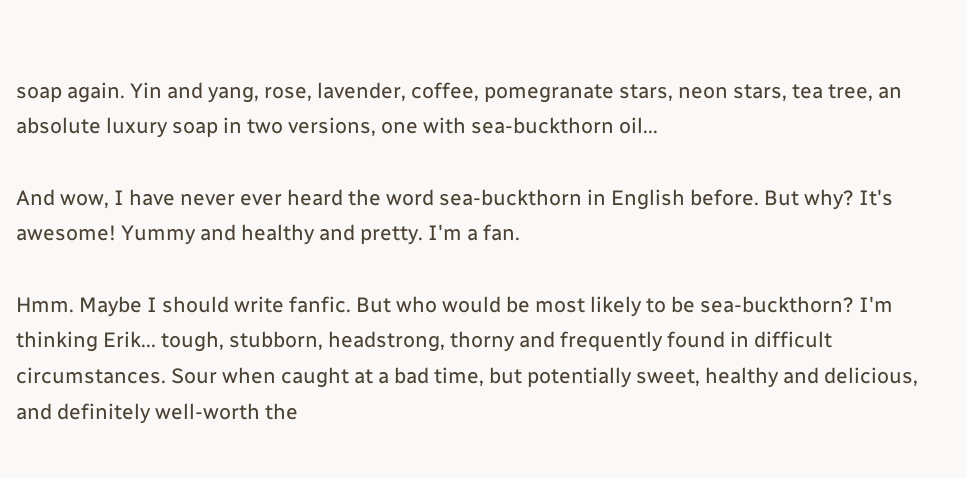soap again. Yin and yang, rose, lavender, coffee, pomegranate stars, neon stars, tea tree, an absolute luxury soap in two versions, one with sea-buckthorn oil...

And wow, I have never ever heard the word sea-buckthorn in English before. But why? It's awesome! Yummy and healthy and pretty. I'm a fan.

Hmm. Maybe I should write fanfic. But who would be most likely to be sea-buckthorn? I'm thinking Erik... tough, stubborn, headstrong, thorny and frequently found in difficult circumstances. Sour when caught at a bad time, but potentially sweet, healthy and delicious, and definitely well-worth the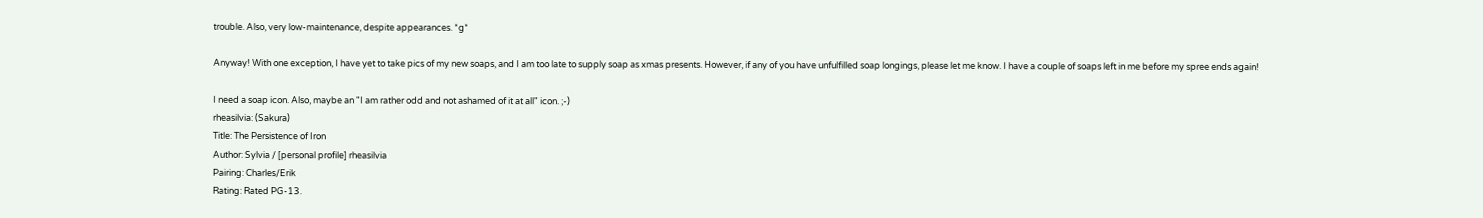trouble. Also, very low-maintenance, despite appearances. *g*

Anyway! With one exception, I have yet to take pics of my new soaps, and I am too late to supply soap as xmas presents. However, if any of you have unfulfilled soap longings, please let me know. I have a couple of soaps left in me before my spree ends again!

I need a soap icon. Also, maybe an "I am rather odd and not ashamed of it at all" icon. ;-)
rheasilvia: (Sakura)
Title: The Persistence of Iron
Author: Sylvia / [personal profile] rheasilvia
Pairing: Charles/Erik
Rating: Rated PG-13.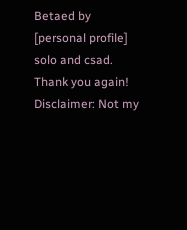Betaed by [personal profile] solo and csad. Thank you again!
Disclaimer: Not my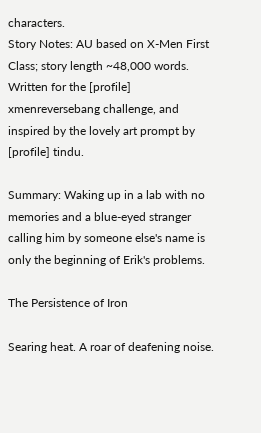characters.
Story Notes: AU based on X-Men First Class; story length ~48,000 words. Written for the [profile] xmenreversebang challenge, and inspired by the lovely art prompt by [profile] tindu.

Summary: Waking up in a lab with no memories and a blue-eyed stranger calling him by someone else's name is only the beginning of Erik's problems.

The Persistence of Iron

Searing heat. A roar of deafening noise.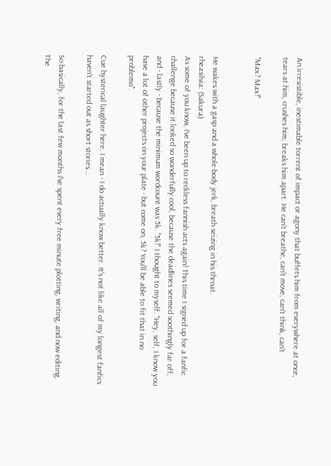An irresistible, inestimable torrent of impact or agony that buffets him from everywhere at once, tears at him, crushes him; breaks him apart. He can't breathe, can't move, can't think, can't

"Max? Max!"


He wakes with a gasp and a whole-body jerk, breath seizing in his throat.
rheasilvia: (Sakura)
As some of you know, I've been up to reckless fannish acts again! This time I signed up for a fanfic challenge because it looked so wonderfully cool, because the deadlines seemed soothingly far off, and - lastly - because the minimum wordcount was 5k. "5k!" I thought to myself. "Hey, self, I know you have a lot of other projects on your plate - but come on, 5k? You'll be able to fit that in no problemo".

Cue hysterical laughter here. I mean - I do actually know better. It's not like all of my longest fanfics haven't started out as short stories...

So basically, for the last few months I've spent every free minute plotting, writing, and now editing. The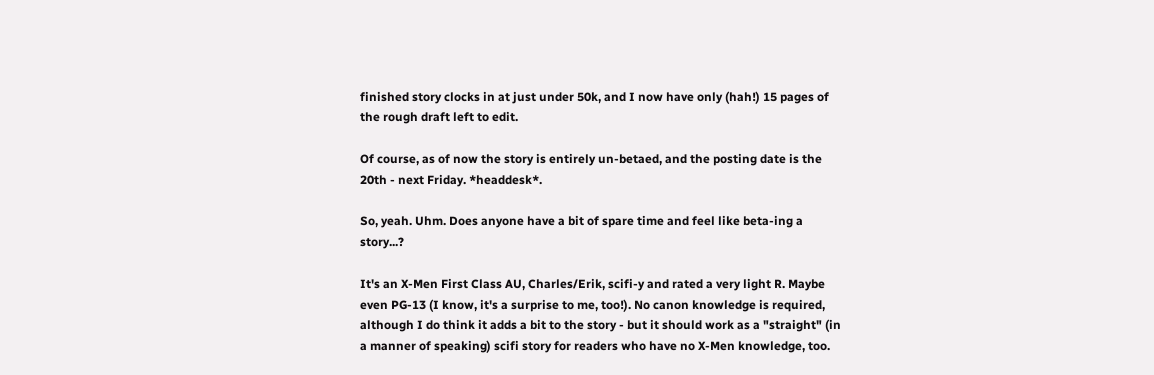finished story clocks in at just under 50k, and I now have only (hah!) 15 pages of the rough draft left to edit.

Of course, as of now the story is entirely un-betaed, and the posting date is the 20th - next Friday. *headdesk*.

So, yeah. Uhm. Does anyone have a bit of spare time and feel like beta-ing a story...?

It's an X-Men First Class AU, Charles/Erik, scifi-y and rated a very light R. Maybe even PG-13 (I know, it's a surprise to me, too!). No canon knowledge is required, although I do think it adds a bit to the story - but it should work as a "straight" (in a manner of speaking) scifi story for readers who have no X-Men knowledge, too.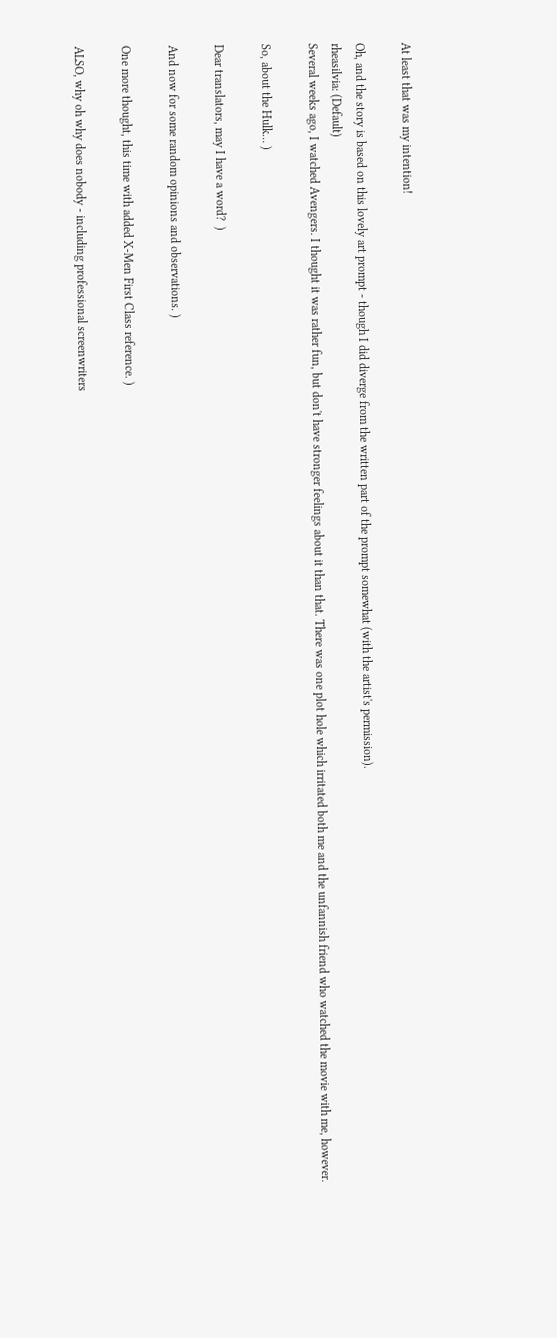At least that was my intention!

Oh, and the story is based on this lovely art prompt - though I did diverge from the written part of the prompt somewhat (with the artist's permission).
rheasilvia: (Default)
Several weeks ago, I watched Avengers. I thought it was rather fun, but don't have stronger feelings about it than that. There was one plot hole which irritated both me and the unfannish friend who watched the movie with me, however.

So, about the Hulk… )

Dear translators, may I have a word?  )

And now for some random opinions and observations. )

One more thought, this time with added X-Men First Class reference. )

ALSO, why oh why does nobody - including professional screenwriters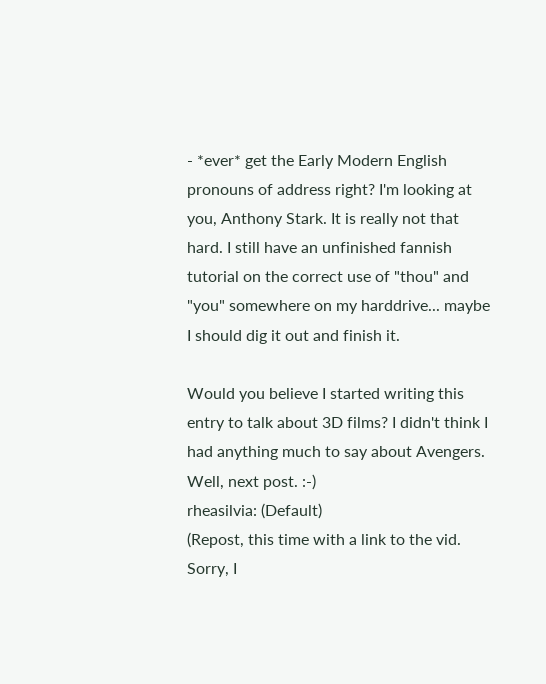- *ever* get the Early Modern English pronouns of address right? I'm looking at you, Anthony Stark. It is really not that hard. I still have an unfinished fannish tutorial on the correct use of "thou" and "you" somewhere on my harddrive... maybe I should dig it out and finish it.

Would you believe I started writing this entry to talk about 3D films? I didn't think I had anything much to say about Avengers. Well, next post. :-)
rheasilvia: (Default)
(Repost, this time with a link to the vid. Sorry, I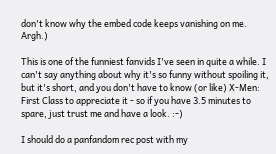don't know why the embed code keeps vanishing on me. Argh.)

This is one of the funniest fanvids I've seen in quite a while. I can't say anything about why it's so funny without spoiling it, but it's short, and you don't have to know (or like) X-Men: First Class to appreciate it - so if you have 3.5 minutes to spare, just trust me and have a look. :-)

I should do a panfandom rec post with my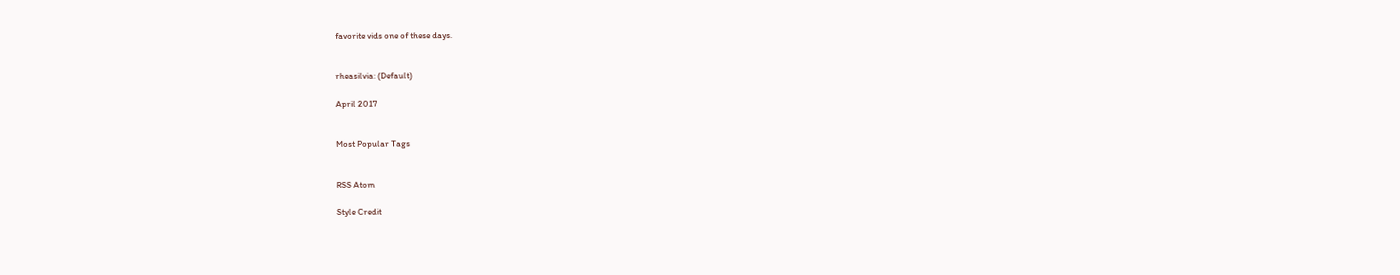favorite vids one of these days.


rheasilvia: (Default)

April 2017


Most Popular Tags


RSS Atom

Style Credit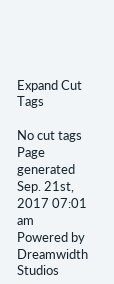Expand Cut Tags

No cut tags
Page generated Sep. 21st, 2017 07:01 am
Powered by Dreamwidth Studios